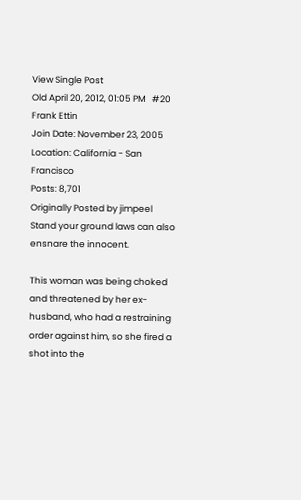View Single Post
Old April 20, 2012, 01:05 PM   #20
Frank Ettin
Join Date: November 23, 2005
Location: California - San Francisco
Posts: 8,701
Originally Posted by jimpeel
Stand your ground laws can also ensnare the innocent.

This woman was being choked and threatened by her ex-husband, who had a restraining order against him, so she fired a shot into the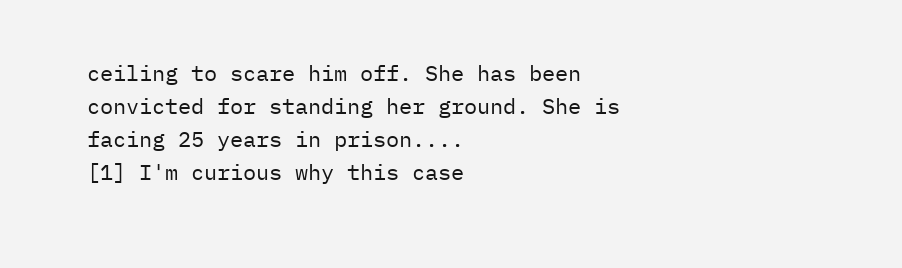ceiling to scare him off. She has been convicted for standing her ground. She is facing 25 years in prison....
[1] I'm curious why this case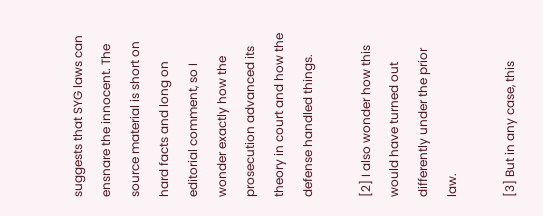suggests that SYG laws can ensnare the innocent. The source material is short on hard facts and long on editorial comment, so I wonder exactly how the prosecution advanced its theory in court and how the defense handled things.

[2] I also wonder how this would have turned out differently under the prior law.

[3] But in any case, this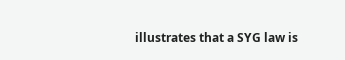illustrates that a SYG law is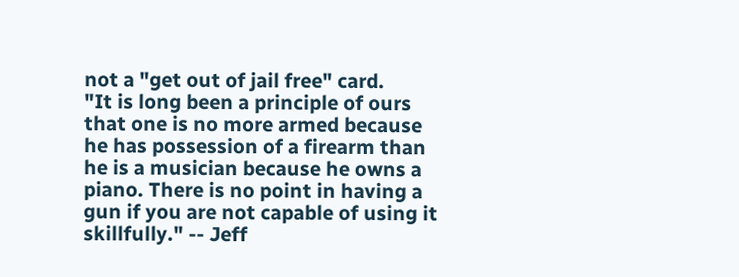not a "get out of jail free" card.
"It is long been a principle of ours that one is no more armed because he has possession of a firearm than he is a musician because he owns a piano. There is no point in having a gun if you are not capable of using it skillfully." -- Jeff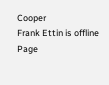Cooper
Frank Ettin is offline
Page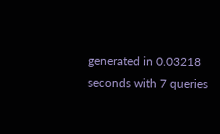generated in 0.03218 seconds with 7 queries